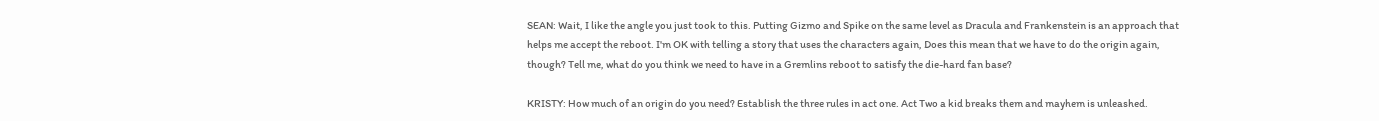SEAN: Wait, I like the angle you just took to this. Putting Gizmo and Spike on the same level as Dracula and Frankenstein is an approach that helps me accept the reboot. I'm OK with telling a story that uses the characters again, Does this mean that we have to do the origin again, though? Tell me, what do you think we need to have in a Gremlins reboot to satisfy the die-hard fan base?

KRISTY: How much of an origin do you need? Establish the three rules in act one. Act Two a kid breaks them and mayhem is unleashed.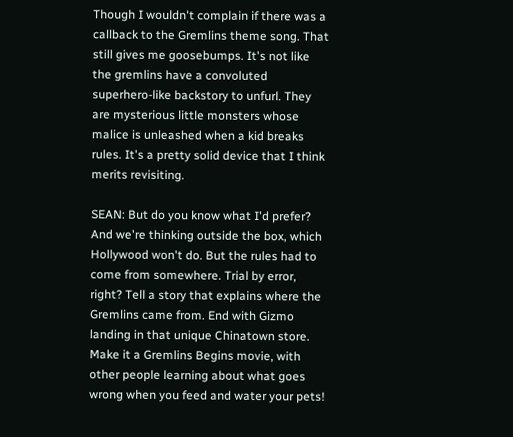Though I wouldn't complain if there was a callback to the Gremlins theme song. That still gives me goosebumps. It's not like the gremlins have a convoluted superhero-like backstory to unfurl. They are mysterious little monsters whose malice is unleashed when a kid breaks rules. It's a pretty solid device that I think merits revisiting.

SEAN: But do you know what I'd prefer? And we're thinking outside the box, which Hollywood won't do. But the rules had to come from somewhere. Trial by error, right? Tell a story that explains where the Gremlins came from. End with Gizmo landing in that unique Chinatown store. Make it a Gremlins Begins movie, with other people learning about what goes wrong when you feed and water your pets!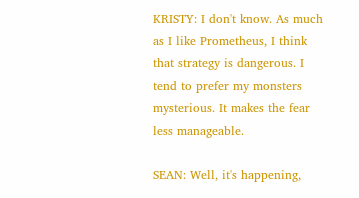KRISTY: I don't know. As much as I like Prometheus, I think that strategy is dangerous. I tend to prefer my monsters mysterious. It makes the fear less manageable.

SEAN: Well, it's happening,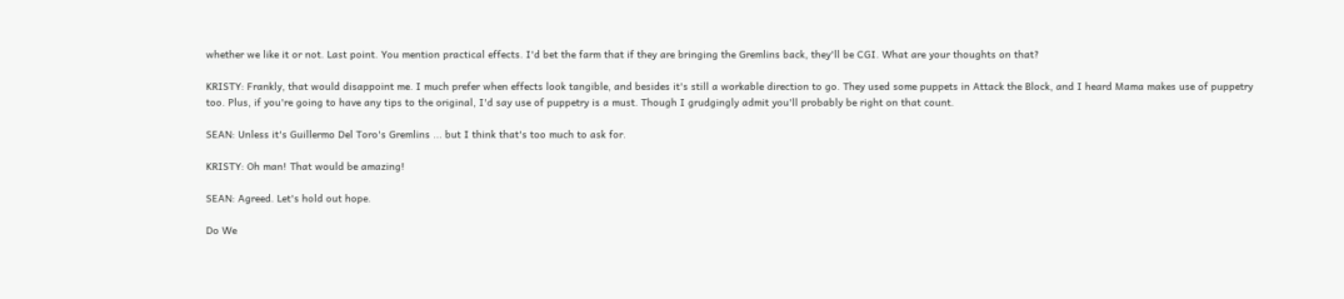whether we like it or not. Last point. You mention practical effects. I'd bet the farm that if they are bringing the Gremlins back, they'll be CGI. What are your thoughts on that?

KRISTY: Frankly, that would disappoint me. I much prefer when effects look tangible, and besides it's still a workable direction to go. They used some puppets in Attack the Block, and I heard Mama makes use of puppetry too. Plus, if you're going to have any tips to the original, I'd say use of puppetry is a must. Though I grudgingly admit you'll probably be right on that count.

SEAN: Unless it's Guillermo Del Toro's Gremlins ... but I think that's too much to ask for.

KRISTY: Oh man! That would be amazing!

SEAN: Agreed. Let's hold out hope.

Do We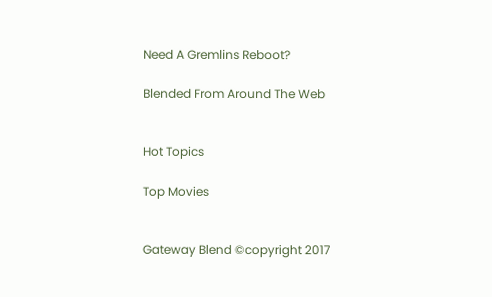Need A Gremlins Reboot?

Blended From Around The Web


Hot Topics

Top Movies


Gateway Blend ©copyright 2017